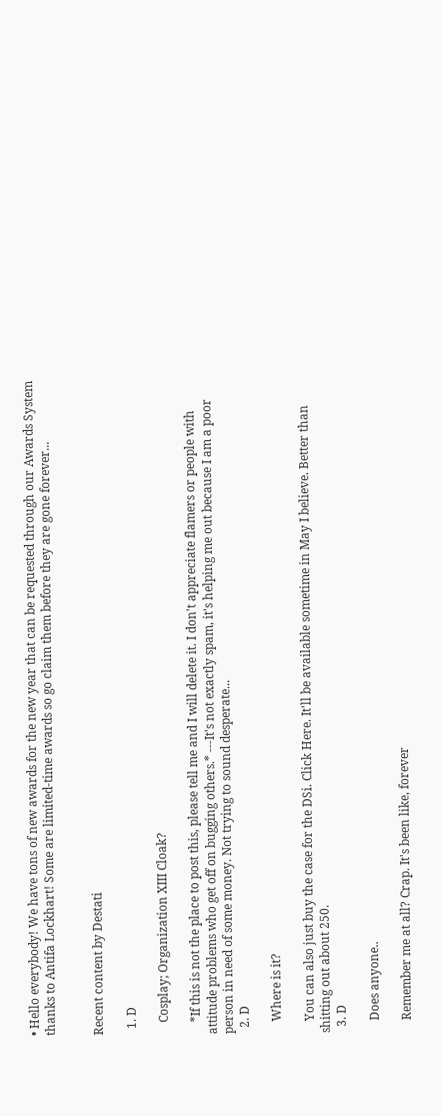• Hello everybody! We have tons of new awards for the new year that can be requested through our Awards System thanks to Antifa Lockhart! Some are limited-time awards so go claim them before they are gone forever...


Recent content by Destati

  1. D

    Cosplay; Organization XIII Cloak?

    *If this is not the place to post this, please tell me and I will delete it. I don't appreciate flamers or people with attitude problems who get off on bugging others.* ---It's not exactly spam, it's helping me out because I am a poor person in need of some money. Not trying to sound desperate...
  2. D

    Where is it?

    You can also just buy the case for the DSi. Click Here. It'll be available sometime in May I believe. Better than shitting out about 250.
  3. D

    Does anyone..

    Remember me at all? Crap. It's been like, forever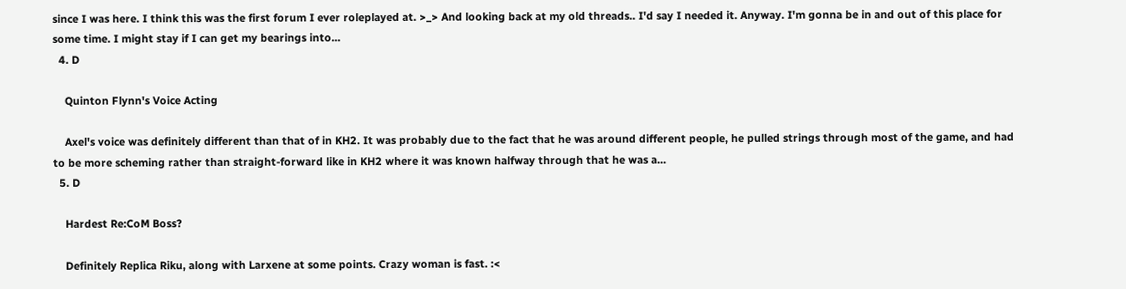since I was here. I think this was the first forum I ever roleplayed at. >_> And looking back at my old threads.. I'd say I needed it. Anyway. I'm gonna be in and out of this place for some time. I might stay if I can get my bearings into...
  4. D

    Quinton Flynn's Voice Acting

    Axel's voice was definitely different than that of in KH2. It was probably due to the fact that he was around different people, he pulled strings through most of the game, and had to be more scheming rather than straight-forward like in KH2 where it was known halfway through that he was a...
  5. D

    Hardest Re:CoM Boss?

    Definitely Replica Riku, along with Larxene at some points. Crazy woman is fast. :<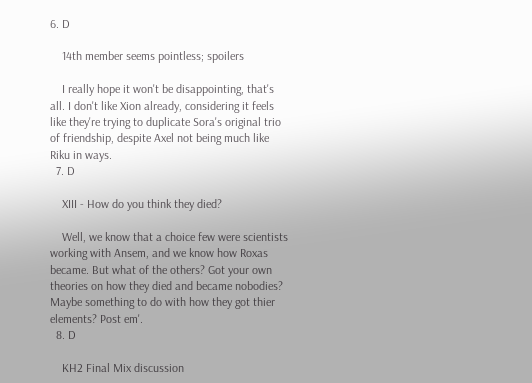6. D

    14th member seems pointless; spoilers

    I really hope it won't be disappointing, that's all. I don't like Xion already, considering it feels like they're trying to duplicate Sora's original trio of friendship, despite Axel not being much like Riku in ways.
  7. D

    XIII - How do you think they died?

    Well, we know that a choice few were scientists working with Ansem, and we know how Roxas became. But what of the others? Got your own theories on how they died and became nobodies? Maybe something to do with how they got thier elements? Post em'.
  8. D

    KH2 Final Mix discussion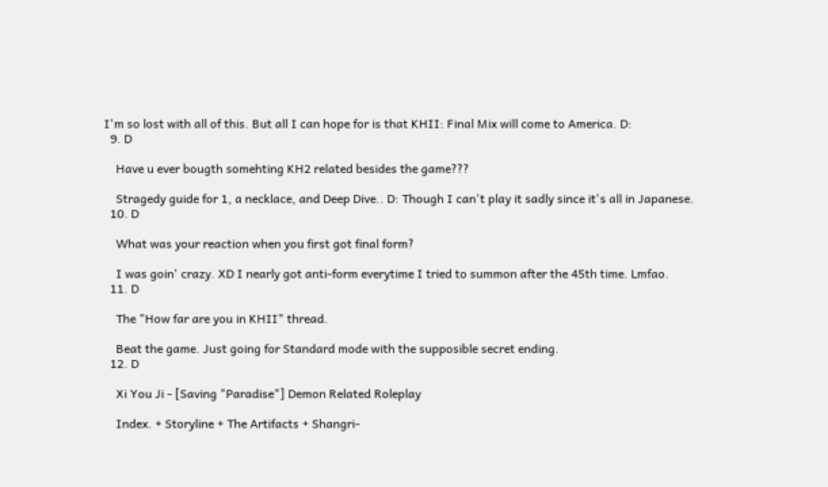I'm so lost with all of this. But all I can hope for is that KHII: Final Mix will come to America. D:
  9. D

    Have u ever bougth somehting KH2 related besides the game???

    Stragedy guide for 1, a necklace, and Deep Dive.. D: Though I can't play it sadly since it's all in Japanese.
  10. D

    What was your reaction when you first got final form?

    I was goin' crazy. XD I nearly got anti-form everytime I tried to summon after the 45th time. Lmfao.
  11. D

    The "How far are you in KHII" thread.

    Beat the game. Just going for Standard mode with the supposible secret ending.
  12. D

    Xi You Ji - [Saving "Paradise"] Demon Related Roleplay

    Index. + Storyline + The Artifacts + Shangri-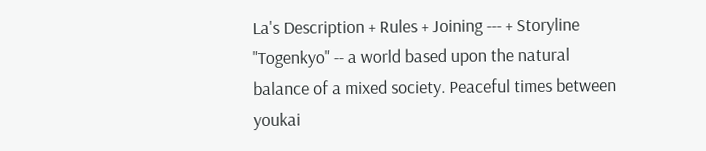La's Description + Rules + Joining --- + Storyline "Togenkyo" -- a world based upon the natural balance of a mixed society. Peaceful times between youkai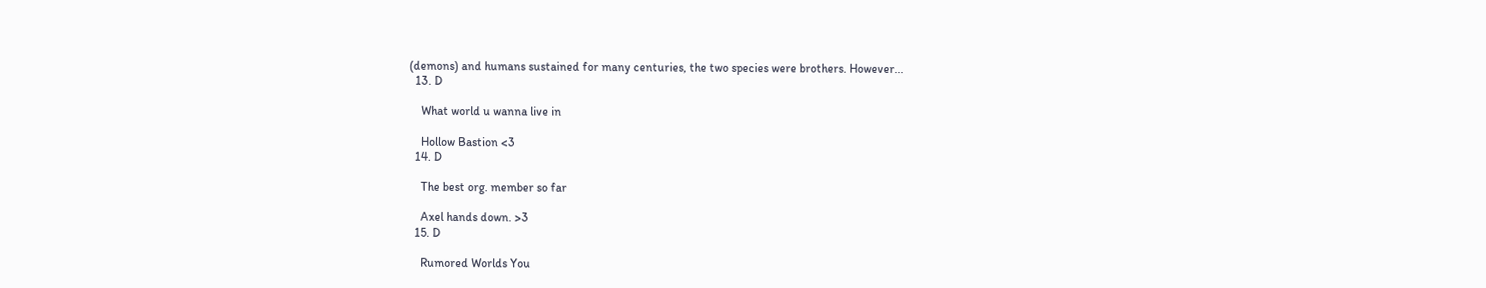(demons) and humans sustained for many centuries, the two species were brothers. However...
  13. D

    What world u wanna live in

    Hollow Bastion <3
  14. D

    The best org. member so far

    Axel hands down. >3
  15. D

    Rumored Worlds You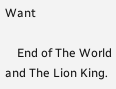Want

    End of The World and The Lion King.